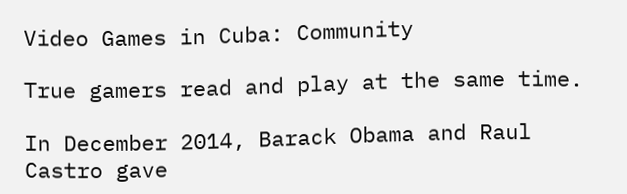Video Games in Cuba: Community

True gamers read and play at the same time.

In December 2014, Barack Obama and Raul Castro gave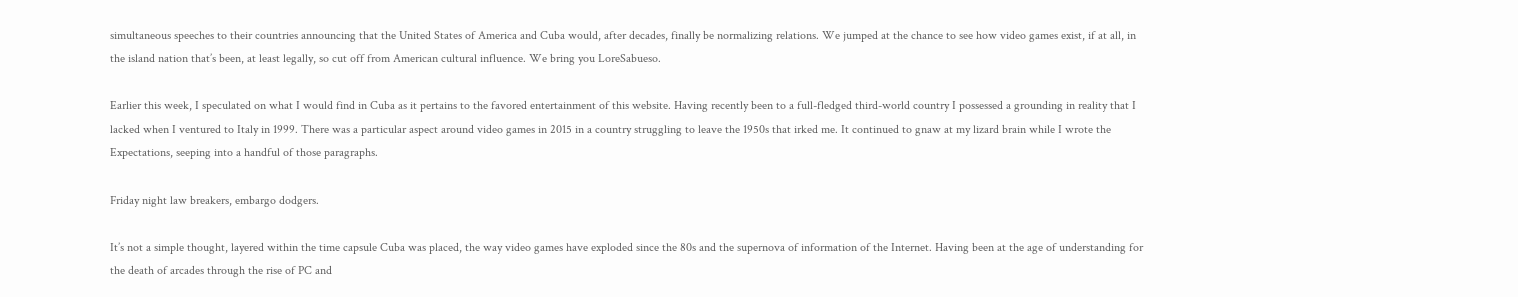simultaneous speeches to their countries announcing that the United States of America and Cuba would, after decades, finally be normalizing relations. We jumped at the chance to see how video games exist, if at all, in the island nation that’s been, at least legally, so cut off from American cultural influence. We bring you LoreSabueso.

Earlier this week, I speculated on what I would find in Cuba as it pertains to the favored entertainment of this website. Having recently been to a full-fledged third-world country I possessed a grounding in reality that I lacked when I ventured to Italy in 1999. There was a particular aspect around video games in 2015 in a country struggling to leave the 1950s that irked me. It continued to gnaw at my lizard brain while I wrote the Expectations, seeping into a handful of those paragraphs.

Friday night law breakers, embargo dodgers.

It’s not a simple thought, layered within the time capsule Cuba was placed, the way video games have exploded since the 80s and the supernova of information of the Internet. Having been at the age of understanding for the death of arcades through the rise of PC and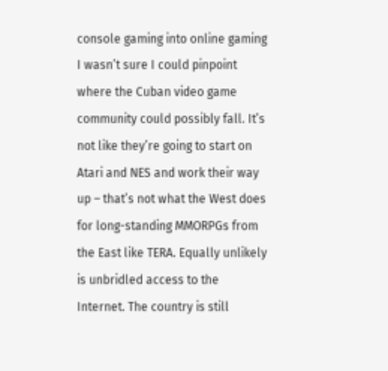console gaming into online gaming I wasn’t sure I could pinpoint where the Cuban video game community could possibly fall. It’s not like they’re going to start on Atari and NES and work their way up – that’s not what the West does for long-standing MMORPGs from the East like TERA. Equally unlikely is unbridled access to the Internet. The country is still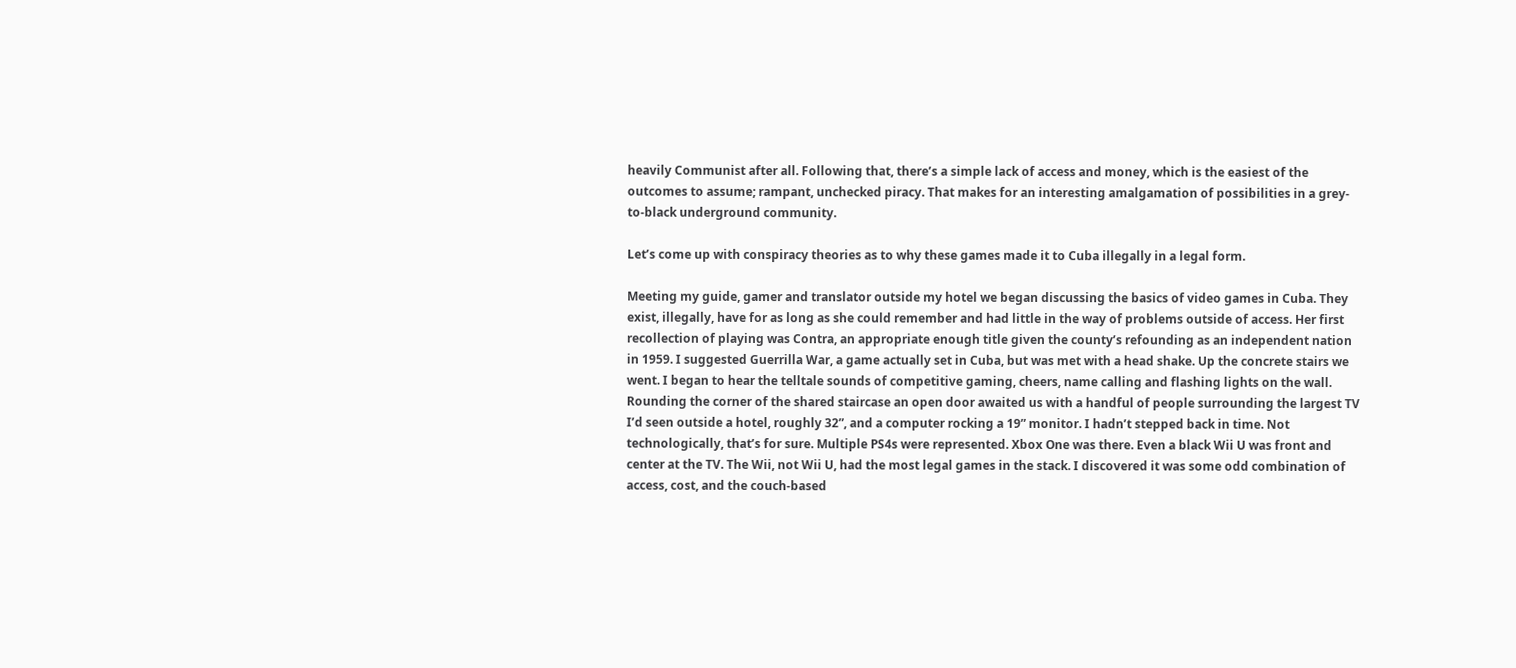heavily Communist after all. Following that, there’s a simple lack of access and money, which is the easiest of the outcomes to assume; rampant, unchecked piracy. That makes for an interesting amalgamation of possibilities in a grey-to-black underground community.

Let’s come up with conspiracy theories as to why these games made it to Cuba illegally in a legal form.

Meeting my guide, gamer and translator outside my hotel we began discussing the basics of video games in Cuba. They exist, illegally, have for as long as she could remember and had little in the way of problems outside of access. Her first recollection of playing was Contra, an appropriate enough title given the county’s refounding as an independent nation in 1959. I suggested Guerrilla War, a game actually set in Cuba, but was met with a head shake. Up the concrete stairs we went. I began to hear the telltale sounds of competitive gaming, cheers, name calling and flashing lights on the wall. Rounding the corner of the shared staircase an open door awaited us with a handful of people surrounding the largest TV I’d seen outside a hotel, roughly 32”, and a computer rocking a 19” monitor. I hadn’t stepped back in time. Not technologically, that’s for sure. Multiple PS4s were represented. Xbox One was there. Even a black Wii U was front and center at the TV. The Wii, not Wii U, had the most legal games in the stack. I discovered it was some odd combination of access, cost, and the couch-based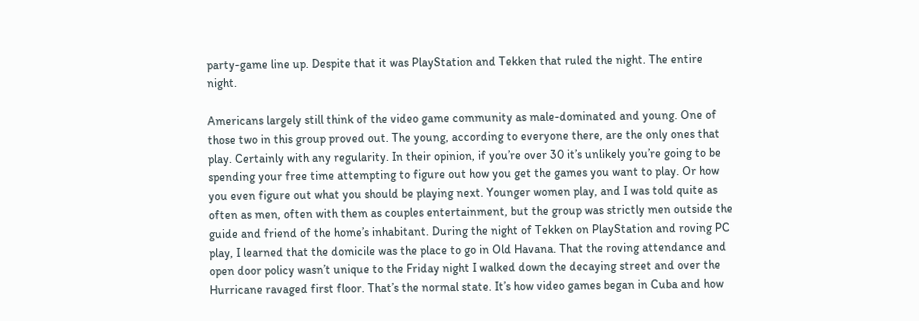party-game line up. Despite that it was PlayStation and Tekken that ruled the night. The entire night.

Americans largely still think of the video game community as male-dominated and young. One of those two in this group proved out. The young, according to everyone there, are the only ones that play. Certainly with any regularity. In their opinion, if you’re over 30 it’s unlikely you’re going to be spending your free time attempting to figure out how you get the games you want to play. Or how you even figure out what you should be playing next. Younger women play, and I was told quite as often as men, often with them as couples entertainment, but the group was strictly men outside the guide and friend of the home’s inhabitant. During the night of Tekken on PlayStation and roving PC play, I learned that the domicile was the place to go in Old Havana. That the roving attendance and open door policy wasn’t unique to the Friday night I walked down the decaying street and over the Hurricane ravaged first floor. That’s the normal state. It’s how video games began in Cuba and how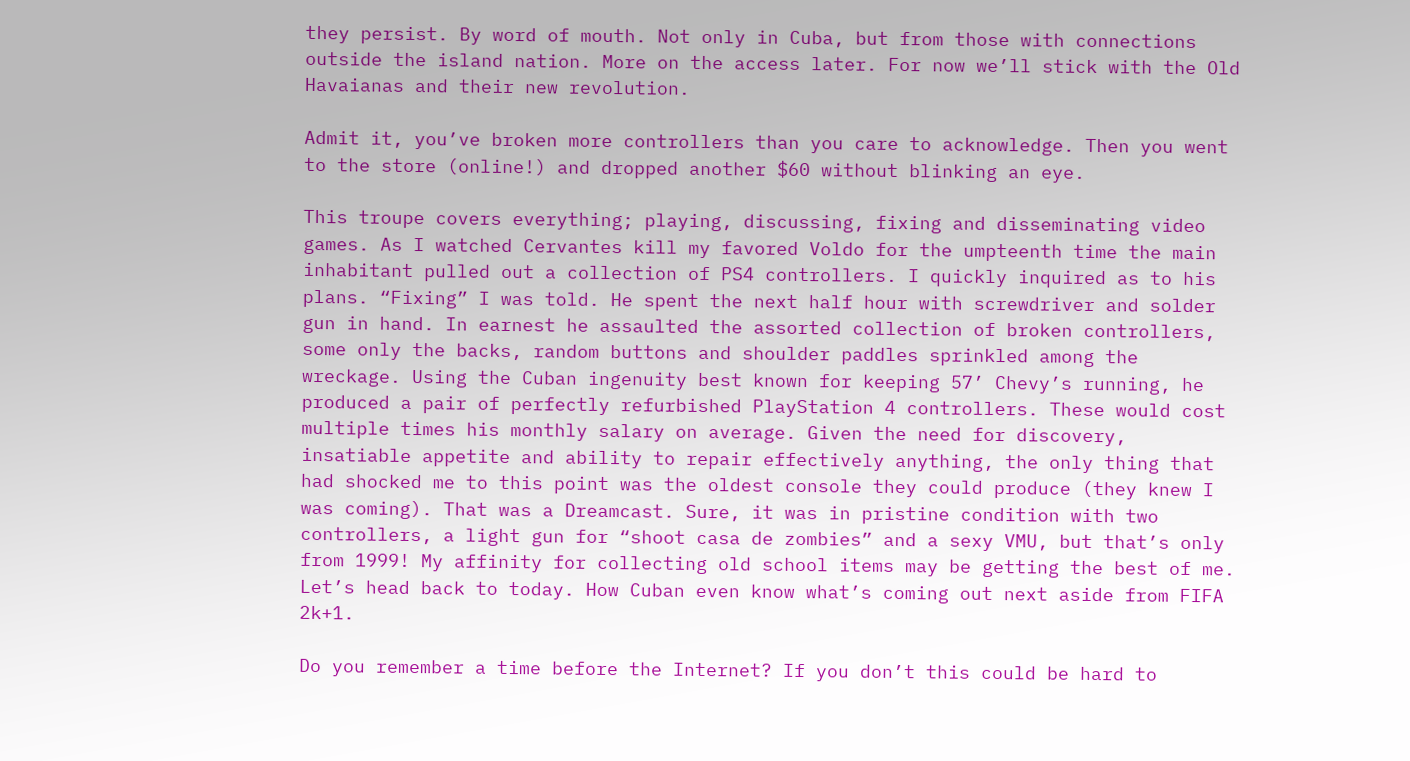they persist. By word of mouth. Not only in Cuba, but from those with connections outside the island nation. More on the access later. For now we’ll stick with the Old Havaianas and their new revolution.

Admit it, you’ve broken more controllers than you care to acknowledge. Then you went to the store (online!) and dropped another $60 without blinking an eye.

This troupe covers everything; playing, discussing, fixing and disseminating video games. As I watched Cervantes kill my favored Voldo for the umpteenth time the main inhabitant pulled out a collection of PS4 controllers. I quickly inquired as to his plans. “Fixing” I was told. He spent the next half hour with screwdriver and solder gun in hand. In earnest he assaulted the assorted collection of broken controllers, some only the backs, random buttons and shoulder paddles sprinkled among the wreckage. Using the Cuban ingenuity best known for keeping 57’ Chevy’s running, he produced a pair of perfectly refurbished PlayStation 4 controllers. These would cost multiple times his monthly salary on average. Given the need for discovery, insatiable appetite and ability to repair effectively anything, the only thing that had shocked me to this point was the oldest console they could produce (they knew I was coming). That was a Dreamcast. Sure, it was in pristine condition with two controllers, a light gun for “shoot casa de zombies” and a sexy VMU, but that’s only from 1999! My affinity for collecting old school items may be getting the best of me. Let’s head back to today. How Cuban even know what’s coming out next aside from FIFA 2k+1.

Do you remember a time before the Internet? If you don’t this could be hard to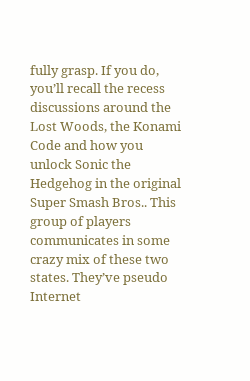fully grasp. If you do, you’ll recall the recess discussions around the Lost Woods, the Konami Code and how you unlock Sonic the Hedgehog in the original Super Smash Bros.. This group of players communicates in some crazy mix of these two states. They’ve pseudo Internet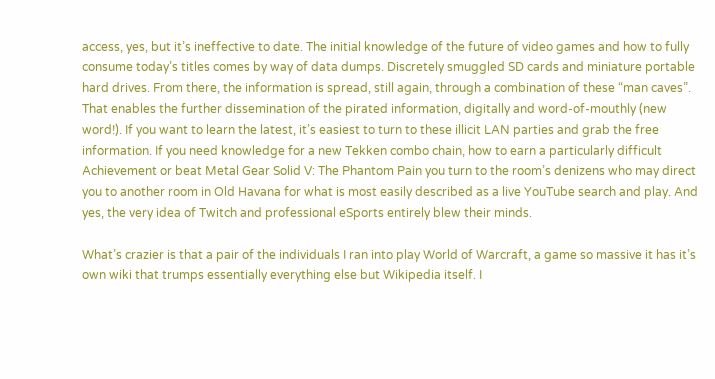access, yes, but it’s ineffective to date. The initial knowledge of the future of video games and how to fully consume today’s titles comes by way of data dumps. Discretely smuggled SD cards and miniature portable hard drives. From there, the information is spread, still again, through a combination of these “man caves”. That enables the further dissemination of the pirated information, digitally and word-of-mouthly (new word!). If you want to learn the latest, it’s easiest to turn to these illicit LAN parties and grab the free information. If you need knowledge for a new Tekken combo chain, how to earn a particularly difficult Achievement or beat Metal Gear Solid V: The Phantom Pain you turn to the room’s denizens who may direct you to another room in Old Havana for what is most easily described as a live YouTube search and play. And yes, the very idea of Twitch and professional eSports entirely blew their minds.

What’s crazier is that a pair of the individuals I ran into play World of Warcraft, a game so massive it has it’s own wiki that trumps essentially everything else but Wikipedia itself. I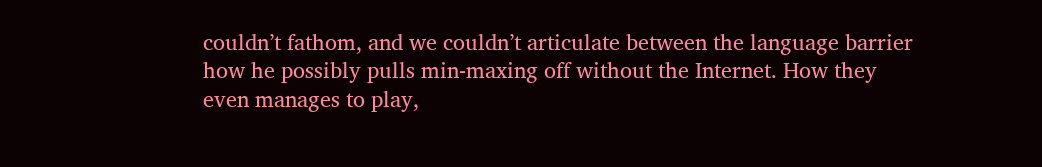couldn’t fathom, and we couldn’t articulate between the language barrier how he possibly pulls min-maxing off without the Internet. How they even manages to play,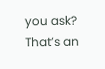you ask? That’s an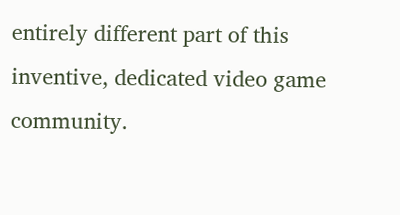entirely different part of this inventive, dedicated video game community.